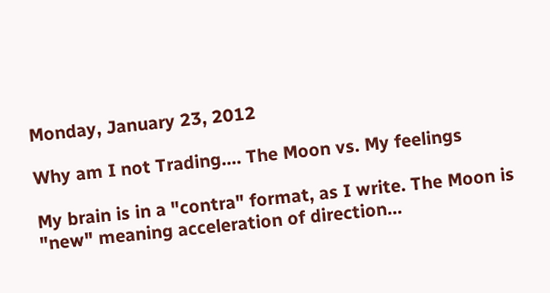Monday, January 23, 2012

Why am I not Trading.... The Moon vs. My feelings

My brain is in a "contra" format, as I write. The Moon is "new" meaning acceleration of direction...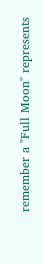remember a "Full Moon" represents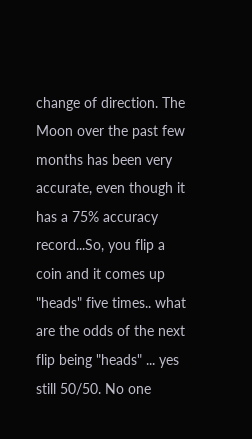change of direction. The Moon over the past few months has been very accurate, even though it has a 75% accuracy record...So, you flip a coin and it comes up "heads" five times.. what are the odds of the next flip being "heads" ... yes still 50/50. No one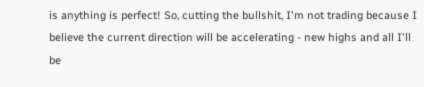is anything is perfect! So, cutting the bullshit, I'm not trading because I believe the current direction will be accelerating - new highs and all I'll be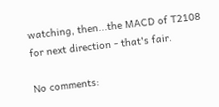watching, then...the MACD of T2108 for next direction - that's fair.

No comments: